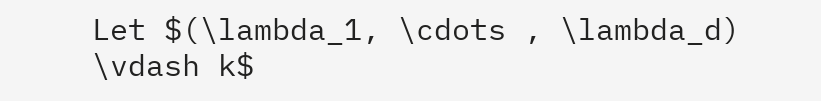Let $(\lambda_1, \cdots , \lambda_d) \vdash k$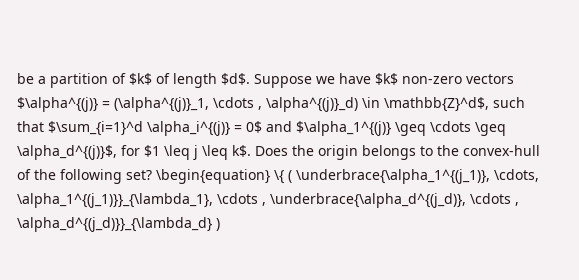be a partition of $k$ of length $d$. Suppose we have $k$ non-zero vectors $\alpha^{(j)} = (\alpha^{(j)}_1, \cdots , \alpha^{(j)}_d) \in \mathbb{Z}^d$, such that $\sum_{i=1}^d \alpha_i^{(j)} = 0$ and $\alpha_1^{(j)} \geq \cdots \geq \alpha_d^{(j)}$, for $1 \leq j \leq k$. Does the origin belongs to the convex-hull of the following set? \begin{equation} \{ ( \underbrace{\alpha_1^{(j_1)}, \cdots, \alpha_1^{(j_1)}}_{\lambda_1}, \cdots , \underbrace{\alpha_d^{(j_d)}, \cdots , \alpha_d^{(j_d)}}_{\lambda_d} )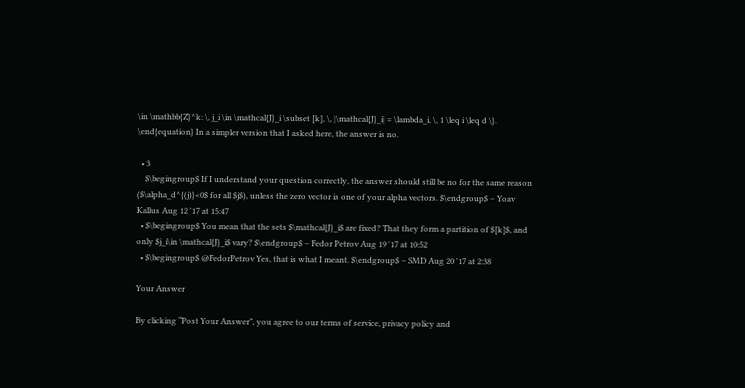\in \mathbb{Z}^k: \, j_i \in \mathcal{J}_i \subset [k], \, |\mathcal{J}_i| = \lambda_i, \, 1 \leq i \leq d \}. \end{equation} In a simpler version that I asked here, the answer is no.

  • 3
    $\begingroup$ If I understand your question correctly, the answer should still be no for the same reason ($\alpha_d^{(j)}<0$ for all $j$), unless the zero vector is one of your alpha vectors. $\endgroup$ – Yoav Kallus Aug 12 '17 at 15:47
  • $\begingroup$ You mean that the sets $\mathcal{J}_i$ are fixed? That they form a partition of $[k]$, and only $j_i\in \mathcal{J}_i$ vary? $\endgroup$ – Fedor Petrov Aug 19 '17 at 10:52
  • $\begingroup$ @FedorPetrov Yes, that is what I meant. $\endgroup$ – SMD Aug 20 '17 at 2:38

Your Answer

By clicking “Post Your Answer”, you agree to our terms of service, privacy policy and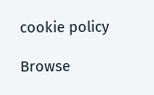cookie policy

Browse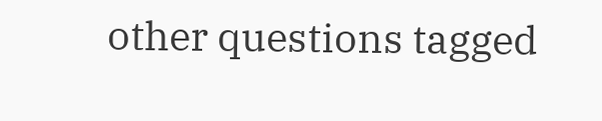other questions tagged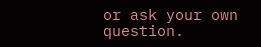or ask your own question.